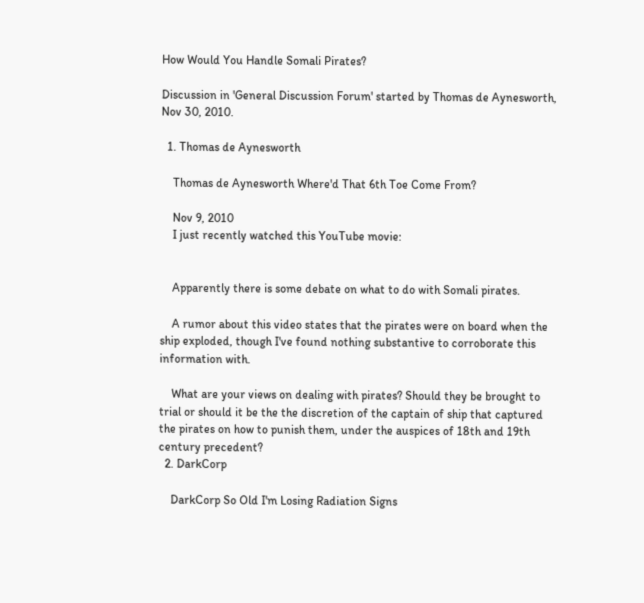How Would You Handle Somali Pirates?

Discussion in 'General Discussion Forum' started by Thomas de Aynesworth, Nov 30, 2010.

  1. Thomas de Aynesworth

    Thomas de Aynesworth Where'd That 6th Toe Come From?

    Nov 9, 2010
    I just recently watched this YouTube movie:


    Apparently there is some debate on what to do with Somali pirates.

    A rumor about this video states that the pirates were on board when the ship exploded, though I've found nothing substantive to corroborate this information with.

    What are your views on dealing with pirates? Should they be brought to trial or should it be the the discretion of the captain of ship that captured the pirates on how to punish them, under the auspices of 18th and 19th century precedent?
  2. DarkCorp

    DarkCorp So Old I'm Losing Radiation Signs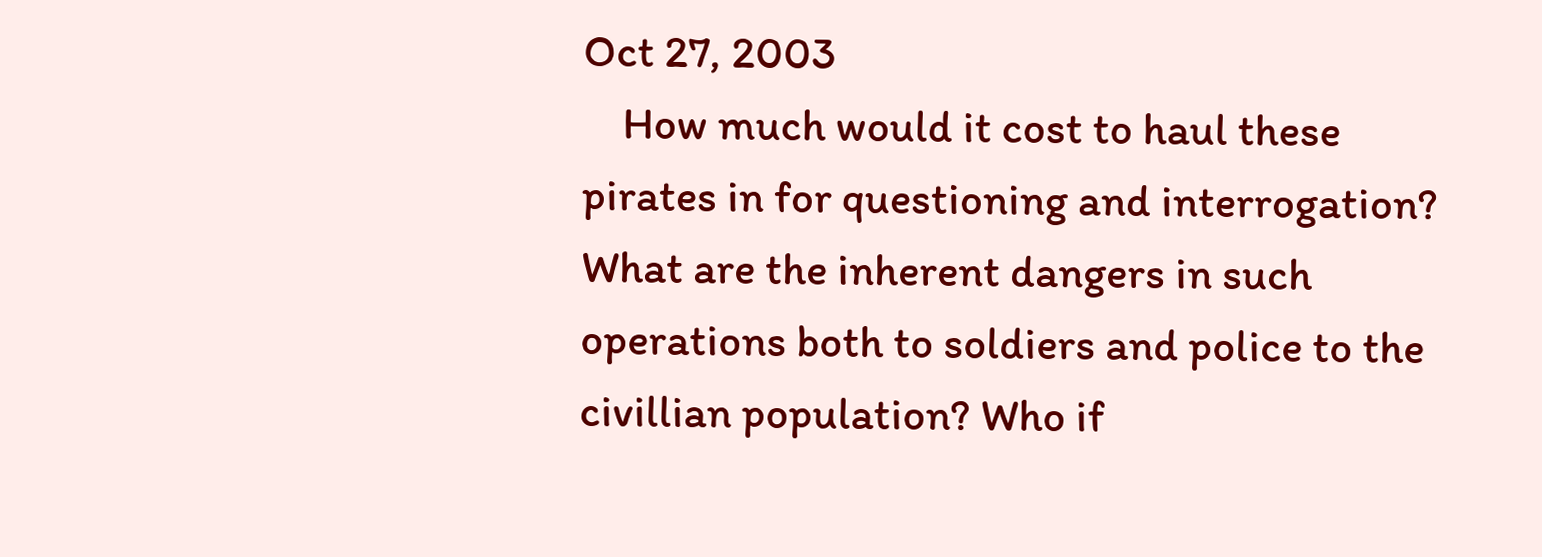Oct 27, 2003
    How much would it cost to haul these pirates in for questioning and interrogation? What are the inherent dangers in such operations both to soldiers and police to the civillian population? Who if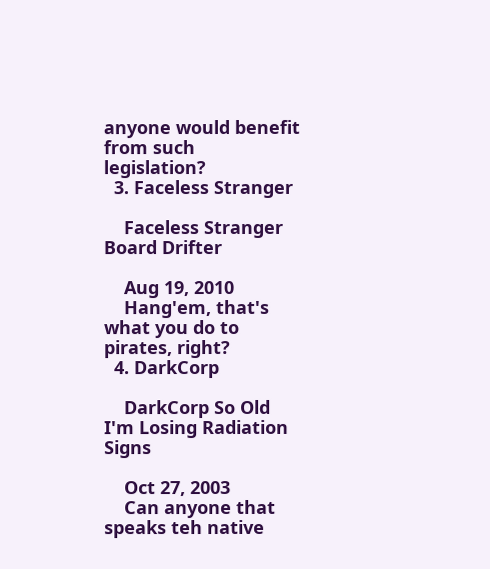anyone would benefit from such legislation?
  3. Faceless Stranger

    Faceless Stranger Board Drifter

    Aug 19, 2010
    Hang'em, that's what you do to pirates, right?
  4. DarkCorp

    DarkCorp So Old I'm Losing Radiation Signs

    Oct 27, 2003
    Can anyone that speaks teh native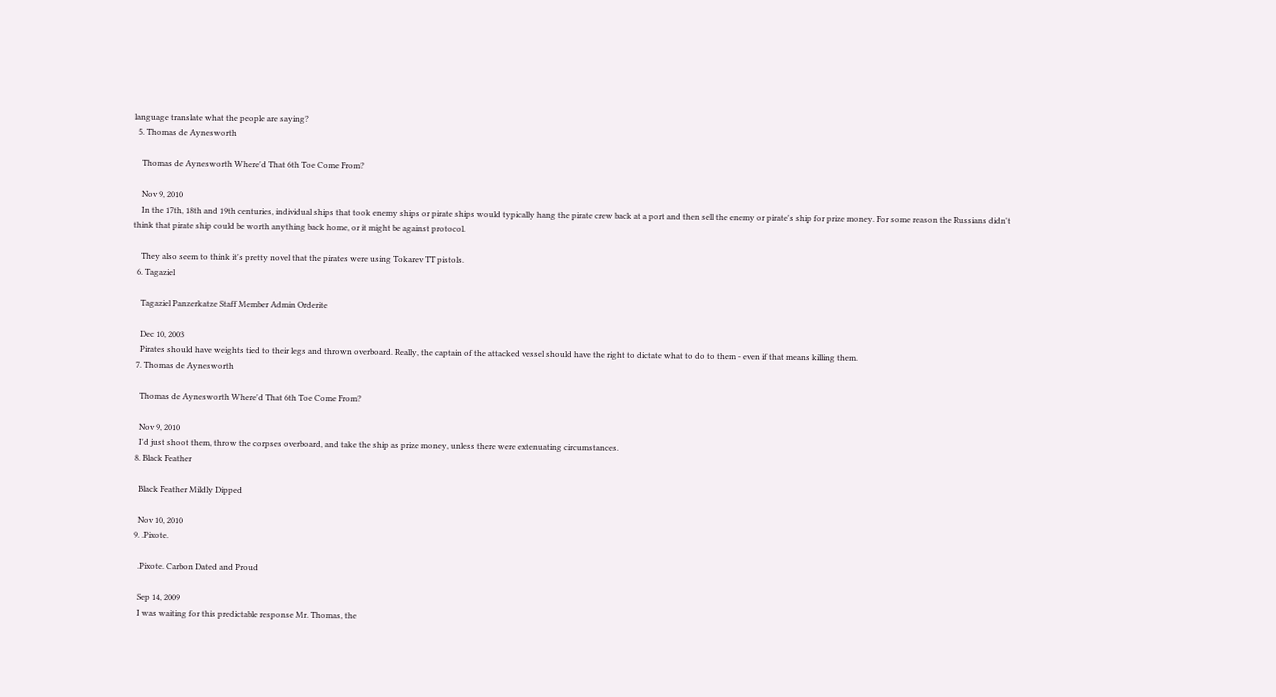language translate what the people are saying?
  5. Thomas de Aynesworth

    Thomas de Aynesworth Where'd That 6th Toe Come From?

    Nov 9, 2010
    In the 17th, 18th and 19th centuries, individual ships that took enemy ships or pirate ships would typically hang the pirate crew back at a port and then sell the enemy or pirate's ship for prize money. For some reason the Russians didn't think that pirate ship could be worth anything back home, or it might be against protocol.

    They also seem to think it's pretty novel that the pirates were using Tokarev TT pistols.
  6. Tagaziel

    Tagaziel Panzerkatze Staff Member Admin Orderite

    Dec 10, 2003
    Pirates should have weights tied to their legs and thrown overboard. Really, the captain of the attacked vessel should have the right to dictate what to do to them - even if that means killing them.
  7. Thomas de Aynesworth

    Thomas de Aynesworth Where'd That 6th Toe Come From?

    Nov 9, 2010
    I'd just shoot them, throw the corpses overboard, and take the ship as prize money, unless there were extenuating circumstances.
  8. Black Feather

    Black Feather Mildly Dipped

    Nov 10, 2010
  9. .Pixote.

    .Pixote. Carbon Dated and Proud

    Sep 14, 2009
    I was waiting for this predictable response Mr. Thomas, the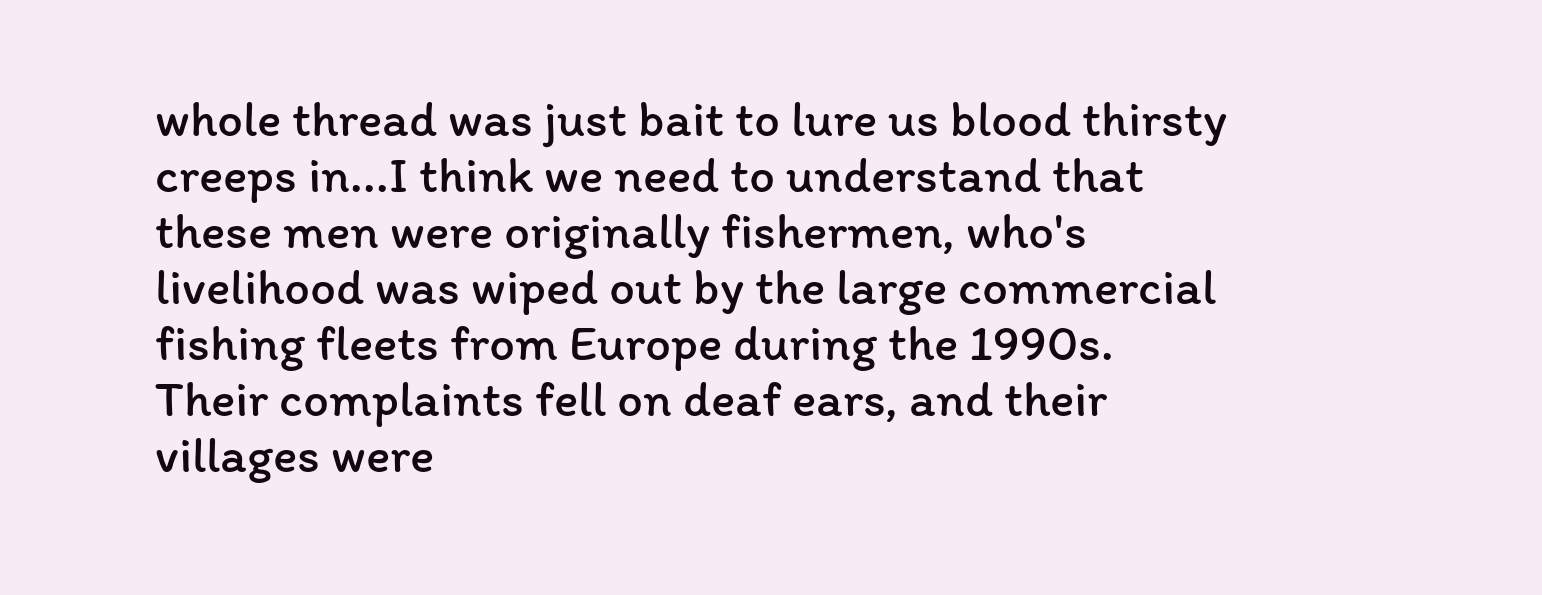whole thread was just bait to lure us blood thirsty creeps in...I think we need to understand that these men were originally fishermen, who's livelihood was wiped out by the large commercial fishing fleets from Europe during the 1990s. Their complaints fell on deaf ears, and their villages were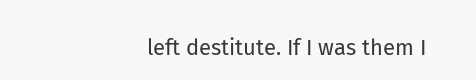left destitute. If I was them I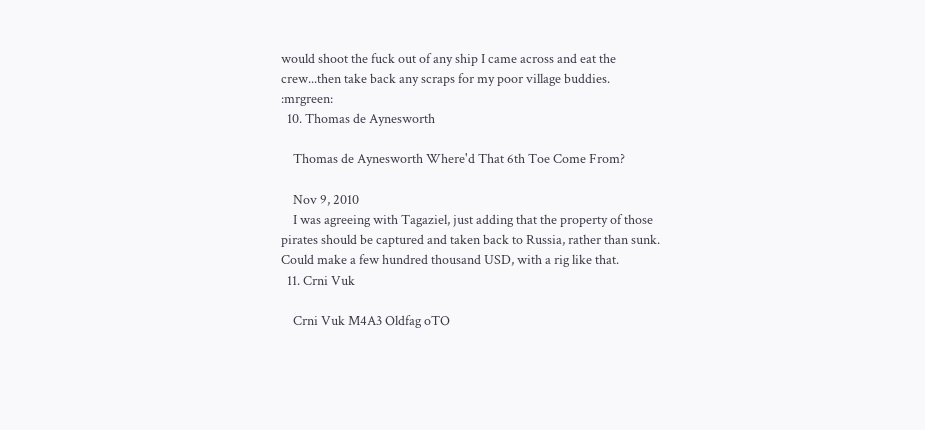would shoot the fuck out of any ship I came across and eat the crew...then take back any scraps for my poor village buddies. :mrgreen:
  10. Thomas de Aynesworth

    Thomas de Aynesworth Where'd That 6th Toe Come From?

    Nov 9, 2010
    I was agreeing with Tagaziel, just adding that the property of those pirates should be captured and taken back to Russia, rather than sunk. Could make a few hundred thousand USD, with a rig like that.
  11. Crni Vuk

    Crni Vuk M4A3 Oldfag oTO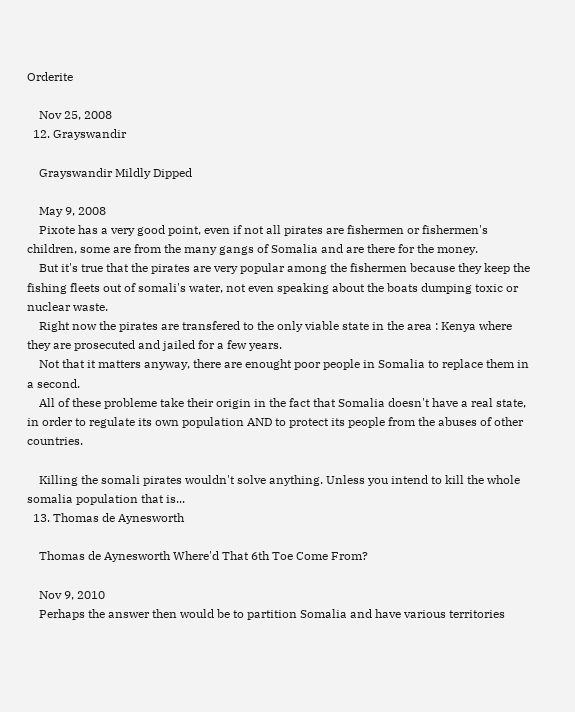Orderite

    Nov 25, 2008
  12. Grayswandir

    Grayswandir Mildly Dipped

    May 9, 2008
    Pixote has a very good point, even if not all pirates are fishermen or fishermen's children, some are from the many gangs of Somalia and are there for the money.
    But it's true that the pirates are very popular among the fishermen because they keep the fishing fleets out of somali's water, not even speaking about the boats dumping toxic or nuclear waste.
    Right now the pirates are transfered to the only viable state in the area : Kenya where they are prosecuted and jailed for a few years.
    Not that it matters anyway, there are enought poor people in Somalia to replace them in a second.
    All of these probleme take their origin in the fact that Somalia doesn't have a real state, in order to regulate its own population AND to protect its people from the abuses of other countries.

    Killing the somali pirates wouldn't solve anything. Unless you intend to kill the whole somalia population that is...
  13. Thomas de Aynesworth

    Thomas de Aynesworth Where'd That 6th Toe Come From?

    Nov 9, 2010
    Perhaps the answer then would be to partition Somalia and have various territories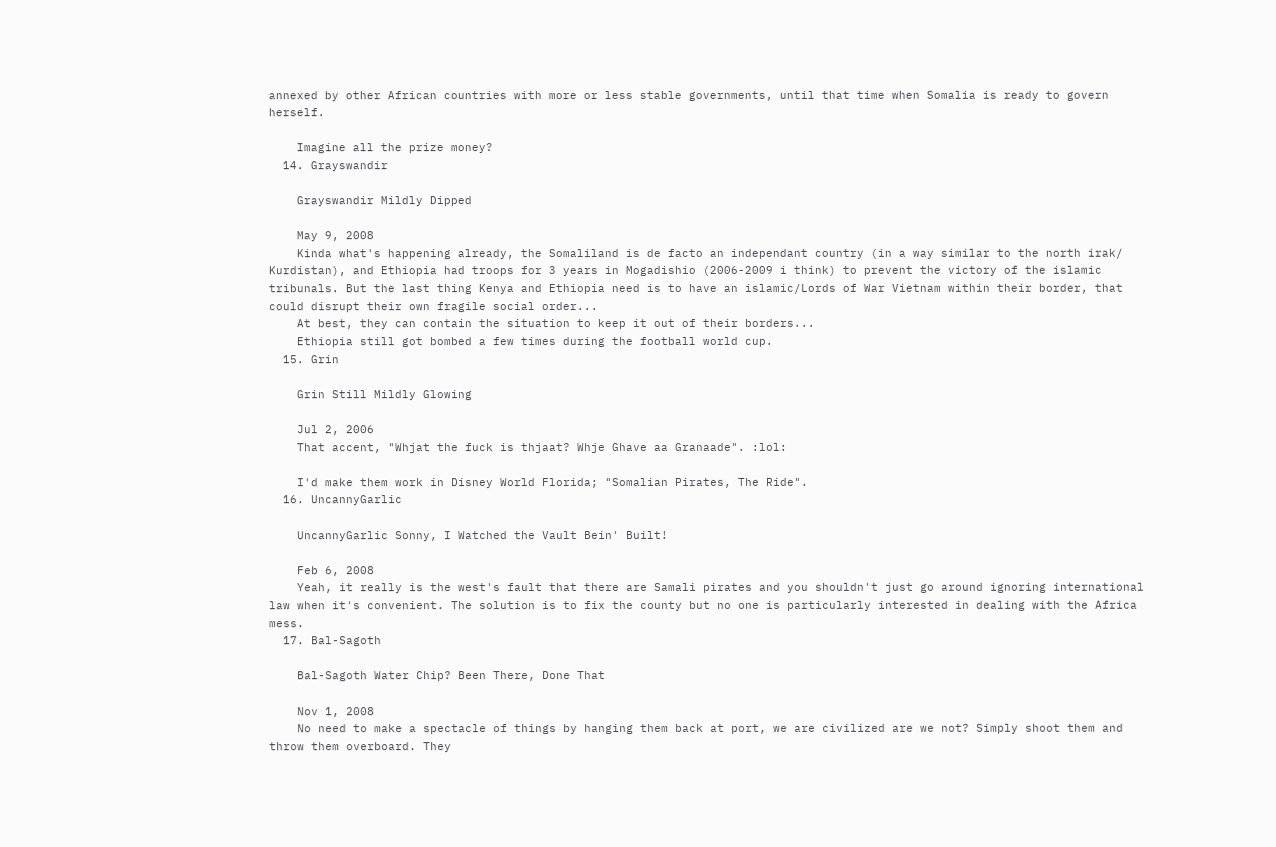annexed by other African countries with more or less stable governments, until that time when Somalia is ready to govern herself.

    Imagine all the prize money?
  14. Grayswandir

    Grayswandir Mildly Dipped

    May 9, 2008
    Kinda what's happening already, the Somaliland is de facto an independant country (in a way similar to the north irak/ Kurdistan), and Ethiopia had troops for 3 years in Mogadishio (2006-2009 i think) to prevent the victory of the islamic tribunals. But the last thing Kenya and Ethiopia need is to have an islamic/Lords of War Vietnam within their border, that could disrupt their own fragile social order...
    At best, they can contain the situation to keep it out of their borders...
    Ethiopia still got bombed a few times during the football world cup.
  15. Grin

    Grin Still Mildly Glowing

    Jul 2, 2006
    That accent, "Whjat the fuck is thjaat? Whje Ghave aa Granaade". :lol:

    I'd make them work in Disney World Florida; "Somalian Pirates, The Ride".
  16. UncannyGarlic

    UncannyGarlic Sonny, I Watched the Vault Bein' Built!

    Feb 6, 2008
    Yeah, it really is the west's fault that there are Samali pirates and you shouldn't just go around ignoring international law when it's convenient. The solution is to fix the county but no one is particularly interested in dealing with the Africa mess.
  17. Bal-Sagoth

    Bal-Sagoth Water Chip? Been There, Done That

    Nov 1, 2008
    No need to make a spectacle of things by hanging them back at port, we are civilized are we not? Simply shoot them and throw them overboard. They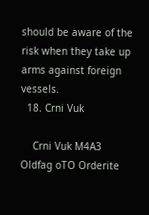should be aware of the risk when they take up arms against foreign vessels.
  18. Crni Vuk

    Crni Vuk M4A3 Oldfag oTO Orderite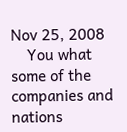Nov 25, 2008
    You what some of the companies and nations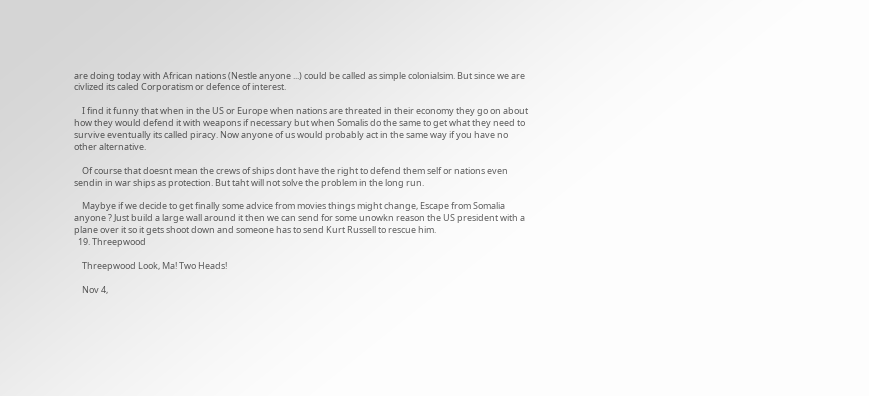are doing today with African nations (Nestle anyone ...) could be called as simple colonialsim. But since we are civlized its caled Corporatism or defence of interest.

    I find it funny that when in the US or Europe when nations are threated in their economy they go on about how they would defend it with weapons if necessary but when Somalis do the same to get what they need to survive eventually its called piracy. Now anyone of us would probably act in the same way if you have no other alternative.

    Of course that doesnt mean the crews of ships dont have the right to defend them self or nations even sendin in war ships as protection. But taht will not solve the problem in the long run.

    Maybye if we decide to get finally some advice from movies things might change, Escape from Somalia anyone ? Just build a large wall around it then we can send for some unowkn reason the US president with a plane over it so it gets shoot down and someone has to send Kurt Russell to rescue him.
  19. Threepwood

    Threepwood Look, Ma! Two Heads!

    Nov 4,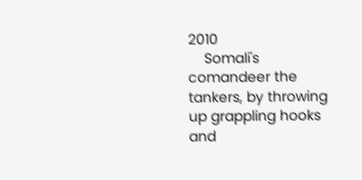2010
    Somali's comandeer the tankers, by throwing up grappling hooks and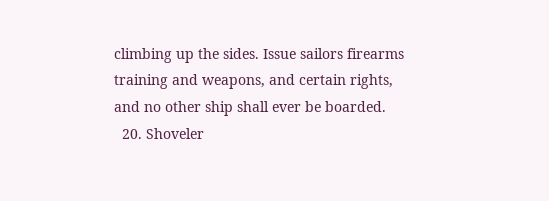climbing up the sides. Issue sailors firearms training and weapons, and certain rights, and no other ship shall ever be boarded.
  20. Shoveler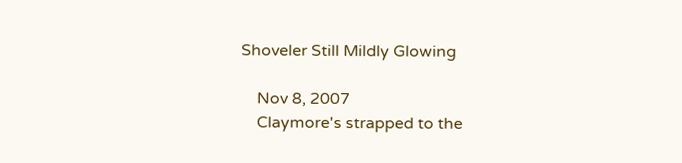Shoveler Still Mildly Glowing

    Nov 8, 2007
    Claymore's strapped to the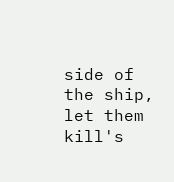side of the ship, let them kill's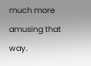much more amusing that way.